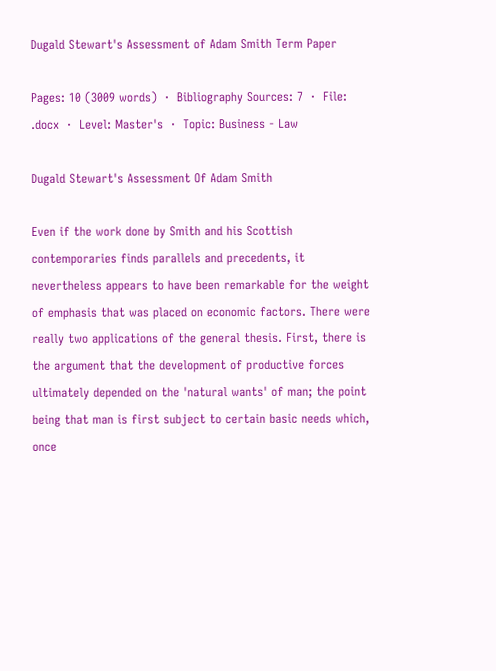Dugald Stewart's Assessment of Adam Smith Term Paper

Pages: 10 (3009 words)  ·  Bibliography Sources: 7  ·  File: .docx  ·  Level: Master's  ·  Topic: Business - Law

Dugald Stewart's Assessment Of Adam Smith

Even if the work done by Smith and his Scottish contemporaries finds parallels and precedents, it nevertheless appears to have been remarkable for the weight of emphasis that was placed on economic factors. There were really two applications of the general thesis. First, there is the argument that the development of productive forces ultimately depended on the 'natural wants' of man; the point being that man is first subject to certain basic needs which, once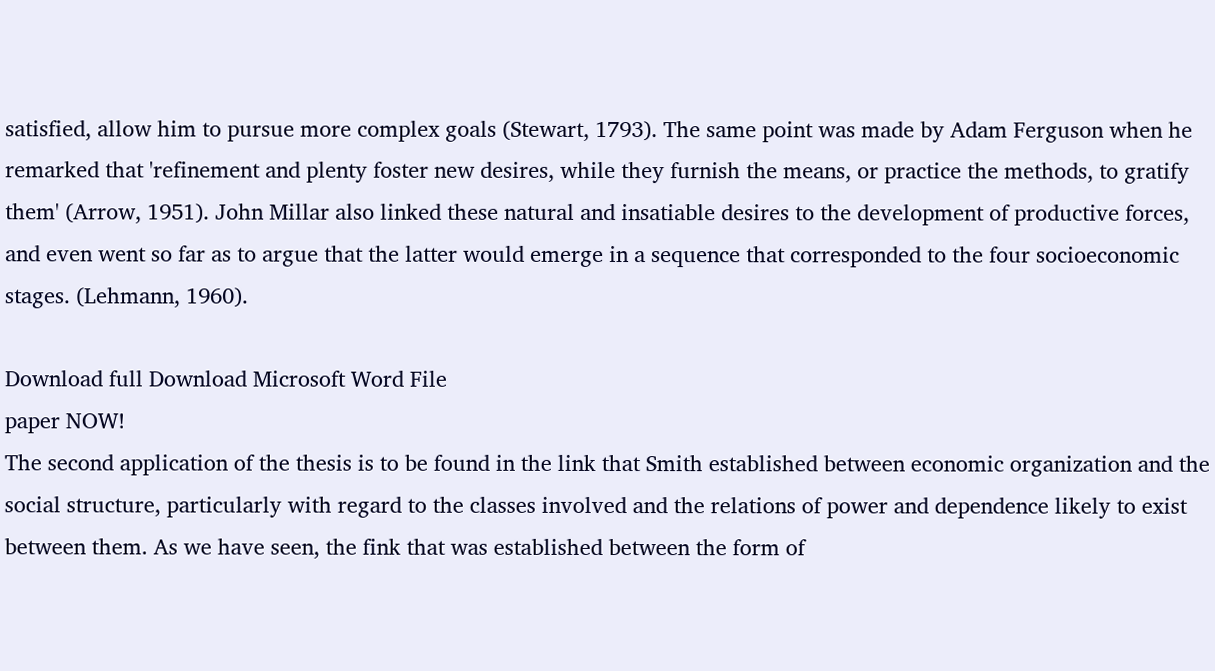satisfied, allow him to pursue more complex goals (Stewart, 1793). The same point was made by Adam Ferguson when he remarked that 'refinement and plenty foster new desires, while they furnish the means, or practice the methods, to gratify them' (Arrow, 1951). John Millar also linked these natural and insatiable desires to the development of productive forces, and even went so far as to argue that the latter would emerge in a sequence that corresponded to the four socioeconomic stages. (Lehmann, 1960).

Download full Download Microsoft Word File
paper NOW!
The second application of the thesis is to be found in the link that Smith established between economic organization and the social structure, particularly with regard to the classes involved and the relations of power and dependence likely to exist between them. As we have seen, the fink that was established between the form of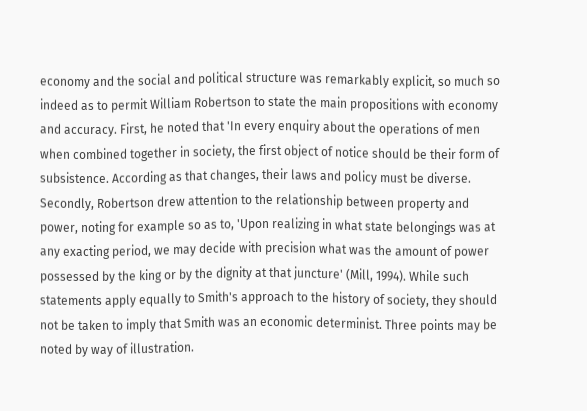economy and the social and political structure was remarkably explicit, so much so indeed as to permit William Robertson to state the main propositions with economy and accuracy. First, he noted that 'In every enquiry about the operations of men when combined together in society, the first object of notice should be their form of subsistence. According as that changes, their laws and policy must be diverse. Secondly, Robertson drew attention to the relationship between property and power, noting for example so as to, 'Upon realizing in what state belongings was at any exacting period, we may decide with precision what was the amount of power possessed by the king or by the dignity at that juncture' (Mill, 1994). While such statements apply equally to Smith's approach to the history of society, they should not be taken to imply that Smith was an economic determinist. Three points may be noted by way of illustration.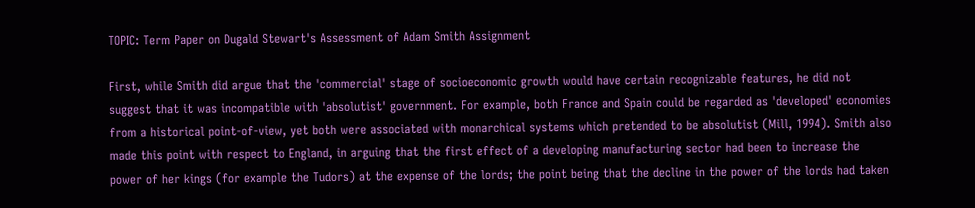TOPIC: Term Paper on Dugald Stewart's Assessment of Adam Smith Assignment

First, while Smith did argue that the 'commercial' stage of socioeconomic growth would have certain recognizable features, he did not suggest that it was incompatible with 'absolutist' government. For example, both France and Spain could be regarded as 'developed' economies from a historical point-of-view, yet both were associated with monarchical systems which pretended to be absolutist (Mill, 1994). Smith also made this point with respect to England, in arguing that the first effect of a developing manufacturing sector had been to increase the power of her kings (for example the Tudors) at the expense of the lords; the point being that the decline in the power of the lords had taken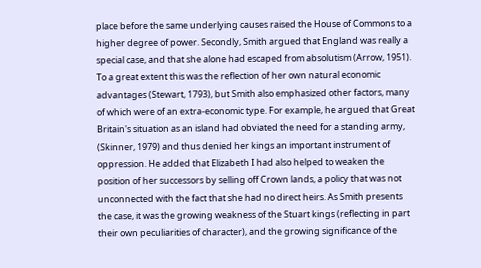place before the same underlying causes raised the House of Commons to a higher degree of power. Secondly, Smith argued that England was really a special case, and that she alone had escaped from absolutism (Arrow, 1951). To a great extent this was the reflection of her own natural economic advantages (Stewart, 1793), but Smith also emphasized other factors, many of which were of an extra-economic type. For example, he argued that Great Britain's situation as an island had obviated the need for a standing army, (Skinner, 1979) and thus denied her kings an important instrument of oppression. He added that Elizabeth I had also helped to weaken the position of her successors by selling off Crown lands, a policy that was not unconnected with the fact that she had no direct heirs. As Smith presents the case, it was the growing weakness of the Stuart kings (reflecting in part their own peculiarities of character), and the growing significance of the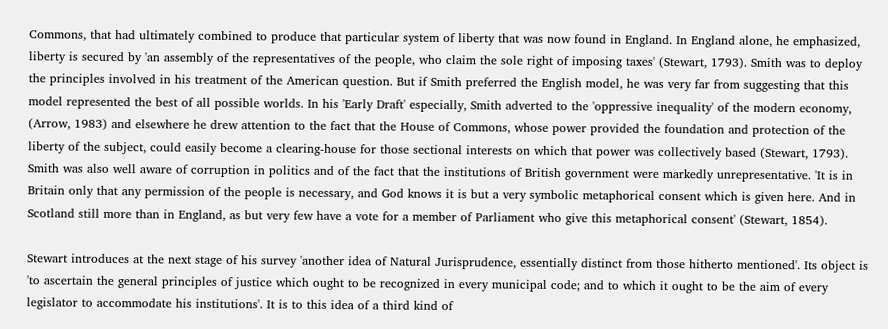Commons, that had ultimately combined to produce that particular system of liberty that was now found in England. In England alone, he emphasized, liberty is secured by 'an assembly of the representatives of the people, who claim the sole right of imposing taxes' (Stewart, 1793). Smith was to deploy the principles involved in his treatment of the American question. But if Smith preferred the English model, he was very far from suggesting that this model represented the best of all possible worlds. In his 'Early Draft' especially, Smith adverted to the 'oppressive inequality' of the modern economy, (Arrow, 1983) and elsewhere he drew attention to the fact that the House of Commons, whose power provided the foundation and protection of the liberty of the subject, could easily become a clearing-house for those sectional interests on which that power was collectively based (Stewart, 1793). Smith was also well aware of corruption in politics and of the fact that the institutions of British government were markedly unrepresentative. 'It is in Britain only that any permission of the people is necessary, and God knows it is but a very symbolic metaphorical consent which is given here. And in Scotland still more than in England, as but very few have a vote for a member of Parliament who give this metaphorical consent' (Stewart, 1854).

Stewart introduces at the next stage of his survey 'another idea of Natural Jurisprudence, essentially distinct from those hitherto mentioned'. Its object is 'to ascertain the general principles of justice which ought to be recognized in every municipal code; and to which it ought to be the aim of every legislator to accommodate his institutions'. It is to this idea of a third kind of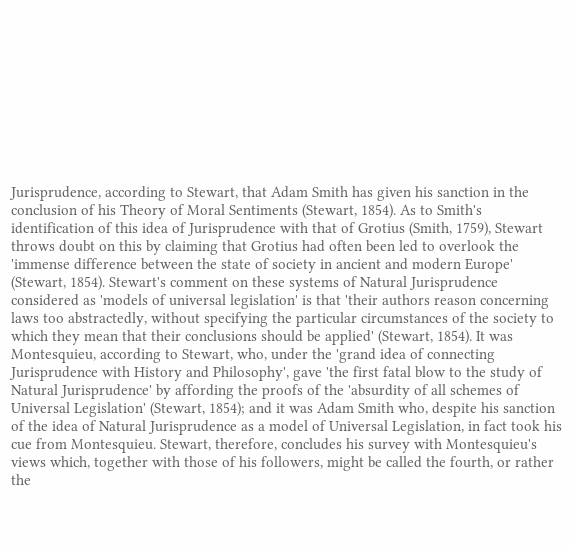Jurisprudence, according to Stewart, that Adam Smith has given his sanction in the conclusion of his Theory of Moral Sentiments (Stewart, 1854). As to Smith's identification of this idea of Jurisprudence with that of Grotius (Smith, 1759), Stewart throws doubt on this by claiming that Grotius had often been led to overlook the 'immense difference between the state of society in ancient and modern Europe' (Stewart, 1854). Stewart's comment on these systems of Natural Jurisprudence considered as 'models of universal legislation' is that 'their authors reason concerning laws too abstractedly, without specifying the particular circumstances of the society to which they mean that their conclusions should be applied' (Stewart, 1854). It was Montesquieu, according to Stewart, who, under the 'grand idea of connecting Jurisprudence with History and Philosophy', gave 'the first fatal blow to the study of Natural Jurisprudence' by affording the proofs of the 'absurdity of all schemes of Universal Legislation' (Stewart, 1854); and it was Adam Smith who, despite his sanction of the idea of Natural Jurisprudence as a model of Universal Legislation, in fact took his cue from Montesquieu. Stewart, therefore, concludes his survey with Montesquieu's views which, together with those of his followers, might be called the fourth, or rather the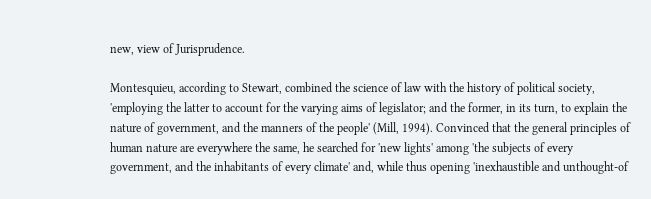new, view of Jurisprudence.

Montesquieu, according to Stewart, combined the science of law with the history of political society, 'employing the latter to account for the varying aims of legislator; and the former, in its turn, to explain the nature of government, and the manners of the people' (Mill, 1994). Convinced that the general principles of human nature are everywhere the same, he searched for 'new lights' among 'the subjects of every government, and the inhabitants of every climate' and, while thus opening 'inexhaustible and unthought-of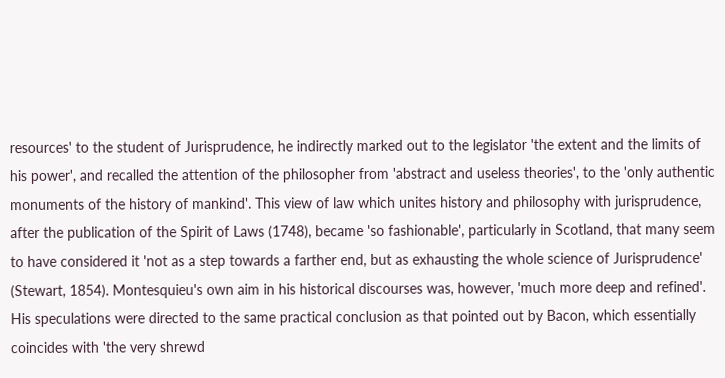resources' to the student of Jurisprudence, he indirectly marked out to the legislator 'the extent and the limits of his power', and recalled the attention of the philosopher from 'abstract and useless theories', to the 'only authentic monuments of the history of mankind'. This view of law which unites history and philosophy with jurisprudence, after the publication of the Spirit of Laws (1748), became 'so fashionable', particularly in Scotland, that many seem to have considered it 'not as a step towards a farther end, but as exhausting the whole science of Jurisprudence' (Stewart, 1854). Montesquieu's own aim in his historical discourses was, however, 'much more deep and refined'. His speculations were directed to the same practical conclusion as that pointed out by Bacon, which essentially coincides with 'the very shrewd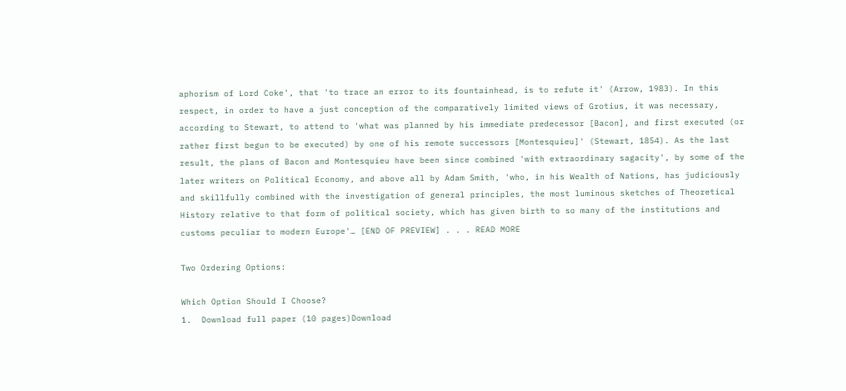aphorism of Lord Coke', that 'to trace an error to its fountainhead, is to refute it' (Arrow, 1983). In this respect, in order to have a just conception of the comparatively limited views of Grotius, it was necessary, according to Stewart, to attend to 'what was planned by his immediate predecessor [Bacon], and first executed (or rather first begun to be executed) by one of his remote successors [Montesquieu]' (Stewart, 1854). As the last result, the plans of Bacon and Montesquieu have been since combined 'with extraordinary sagacity', by some of the later writers on Political Economy, and above all by Adam Smith, 'who, in his Wealth of Nations, has judiciously and skillfully combined with the investigation of general principles, the most luminous sketches of Theoretical History relative to that form of political society, which has given birth to so many of the institutions and customs peculiar to modern Europe'… [END OF PREVIEW] . . . READ MORE

Two Ordering Options:

Which Option Should I Choose?
1.  Download full paper (10 pages)Download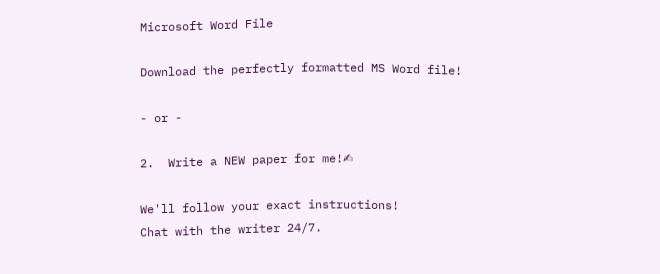Microsoft Word File

Download the perfectly formatted MS Word file!

- or -

2.  Write a NEW paper for me!✍

We'll follow your exact instructions!
Chat with the writer 24/7.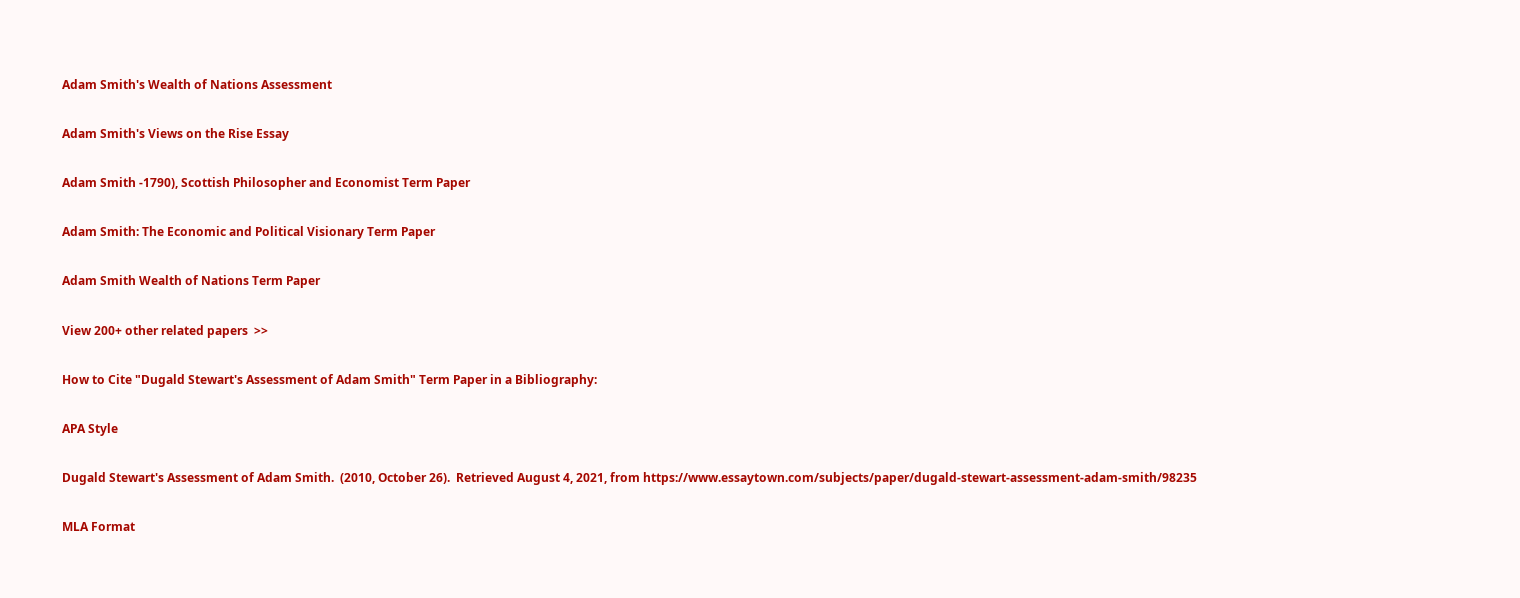Adam Smith's Wealth of Nations Assessment

Adam Smith's Views on the Rise Essay

Adam Smith -1790), Scottish Philosopher and Economist Term Paper

Adam Smith: The Economic and Political Visionary Term Paper

Adam Smith Wealth of Nations Term Paper

View 200+ other related papers  >>

How to Cite "Dugald Stewart's Assessment of Adam Smith" Term Paper in a Bibliography:

APA Style

Dugald Stewart's Assessment of Adam Smith.  (2010, October 26).  Retrieved August 4, 2021, from https://www.essaytown.com/subjects/paper/dugald-stewart-assessment-adam-smith/98235

MLA Format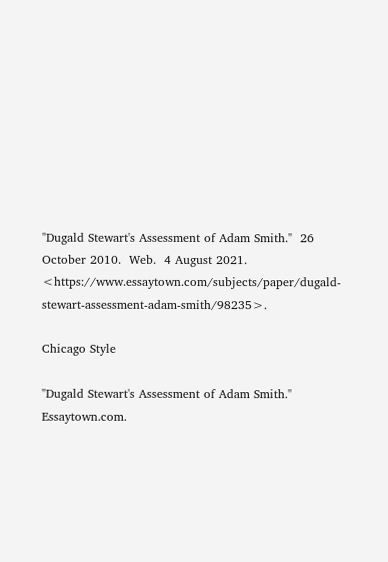"Dugald Stewart's Assessment of Adam Smith."  26 October 2010.  Web.  4 August 2021. <https://www.essaytown.com/subjects/paper/dugald-stewart-assessment-adam-smith/98235>.

Chicago Style

"Dugald Stewart's Assessment of Adam Smith."  Essaytown.com.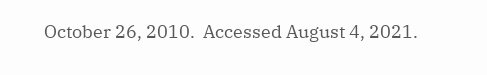October 26, 2010.  Accessed August 4, 2021.